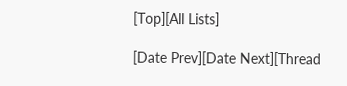[Top][All Lists]

[Date Prev][Date Next][Thread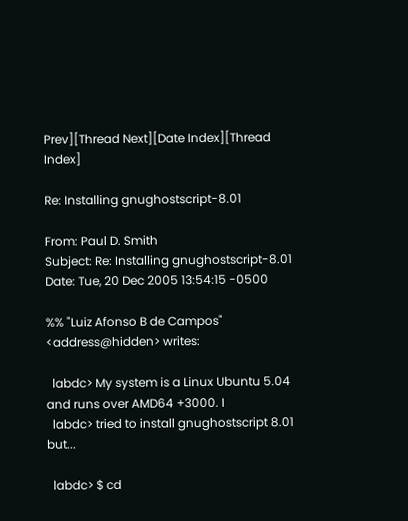Prev][Thread Next][Date Index][Thread Index]

Re: Installing gnughostscript-8.01

From: Paul D. Smith
Subject: Re: Installing gnughostscript-8.01
Date: Tue, 20 Dec 2005 13:54:15 -0500

%% "Luiz Afonso B de Campos" <address@hidden> writes:

  labdc> My system is a Linux Ubuntu 5.04 and runs over AMD64 +3000. I
  labdc> tried to install gnughostscript 8.01 but...

  labdc> $ cd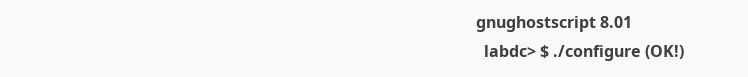gnughostscript 8.01
  labdc> $ ./configure (OK!)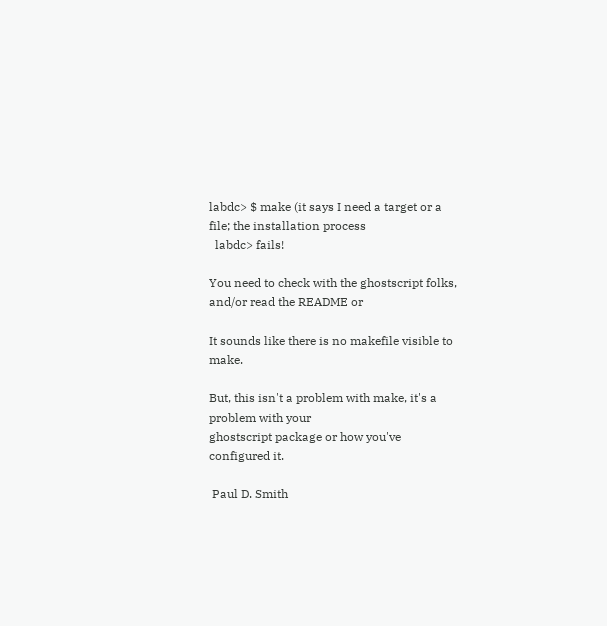labdc> $ make (it says I need a target or a file; the installation process
  labdc> fails!

You need to check with the ghostscript folks, and/or read the README or

It sounds like there is no makefile visible to make.

But, this isn't a problem with make, it's a problem with your
ghostscript package or how you've configured it.

 Paul D. Smith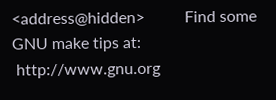<address@hidden>          Find some GNU make tips at:
 http://www.gnu.org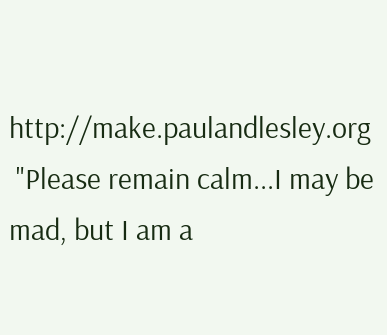http://make.paulandlesley.org
 "Please remain calm...I may be mad, but I am a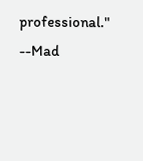professional." --Mad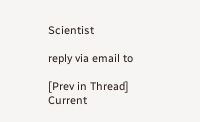Scientist

reply via email to

[Prev in Thread] Current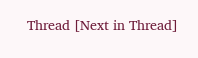Thread [Next in Thread]